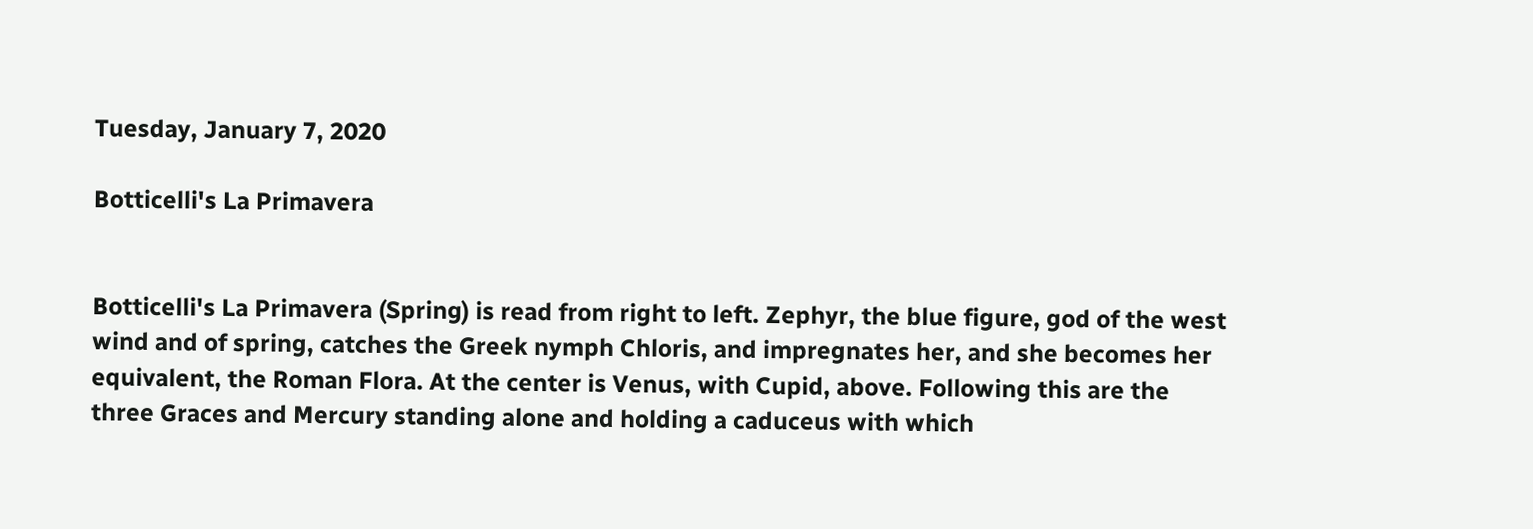Tuesday, January 7, 2020

Botticelli's La Primavera


Botticelli's La Primavera (Spring) is read from right to left. Zephyr, the blue figure, god of the west wind and of spring, catches the Greek nymph Chloris, and impregnates her, and she becomes her equivalent, the Roman Flora. At the center is Venus, with Cupid, above. Following this are the three Graces and Mercury standing alone and holding a caduceus with which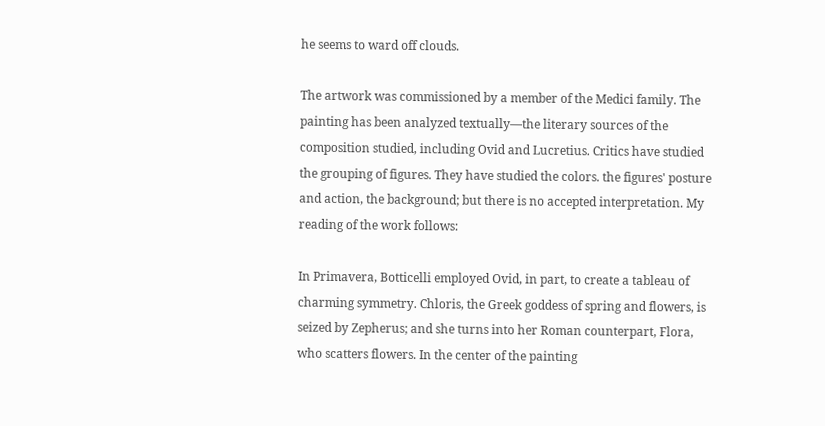he seems to ward off clouds.

The artwork was commissioned by a member of the Medici family. The painting has been analyzed textually—the literary sources of the composition studied, including Ovid and Lucretius. Critics have studied the grouping of figures. They have studied the colors. the figures' posture and action, the background; but there is no accepted interpretation. My reading of the work follows:

In Primavera, Botticelli employed Ovid, in part, to create a tableau of charming symmetry. Chloris, the Greek goddess of spring and flowers, is seized by Zepherus; and she turns into her Roman counterpart, Flora, who scatters flowers. In the center of the painting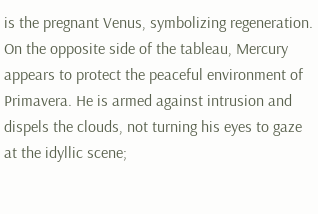is the pregnant Venus, symbolizing regeneration. On the opposite side of the tableau, Mercury appears to protect the peaceful environment of Primavera. He is armed against intrusion and dispels the clouds, not turning his eyes to gaze at the idyllic scene;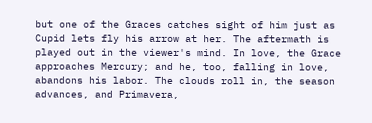but one of the Graces catches sight of him just as Cupid lets fly his arrow at her. The aftermath is played out in the viewer's mind. In love, the Grace approaches Mercury; and he, too, falling in love, abandons his labor. The clouds roll in, the season advances, and Primavera,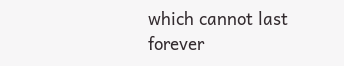which cannot last forever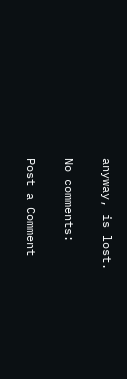anyway, is lost.

No comments:

Post a Comment